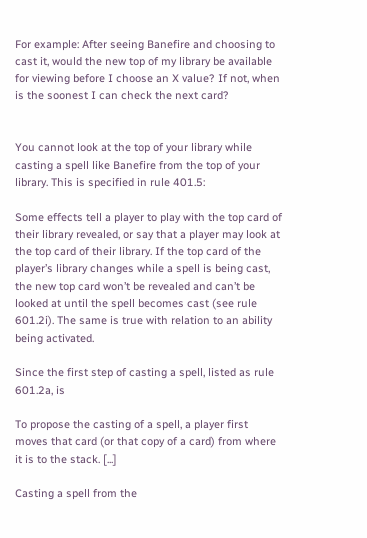For example: After seeing Banefire and choosing to cast it, would the new top of my library be available for viewing before I choose an X value? If not, when is the soonest I can check the next card?


You cannot look at the top of your library while casting a spell like Banefire from the top of your library. This is specified in rule 401.5:

Some effects tell a player to play with the top card of their library revealed, or say that a player may look at the top card of their library. If the top card of the player’s library changes while a spell is being cast, the new top card won’t be revealed and can’t be looked at until the spell becomes cast (see rule 601.2i). The same is true with relation to an ability being activated.

Since the first step of casting a spell, listed as rule 601.2a, is

To propose the casting of a spell, a player first moves that card (or that copy of a card) from where it is to the stack. [...]

Casting a spell from the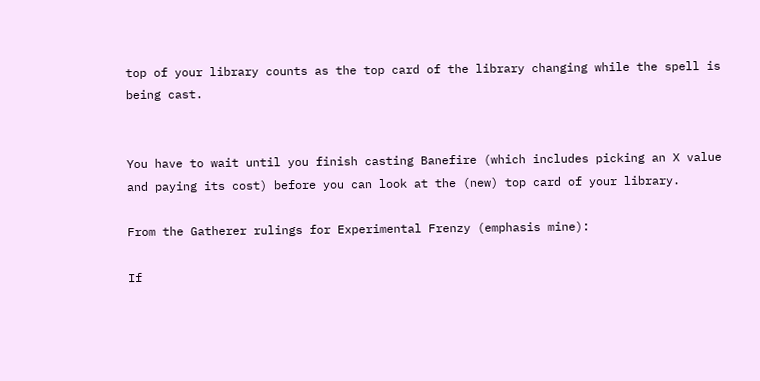top of your library counts as the top card of the library changing while the spell is being cast.


You have to wait until you finish casting Banefire (which includes picking an X value and paying its cost) before you can look at the (new) top card of your library.

From the Gatherer rulings for Experimental Frenzy (emphasis mine):

If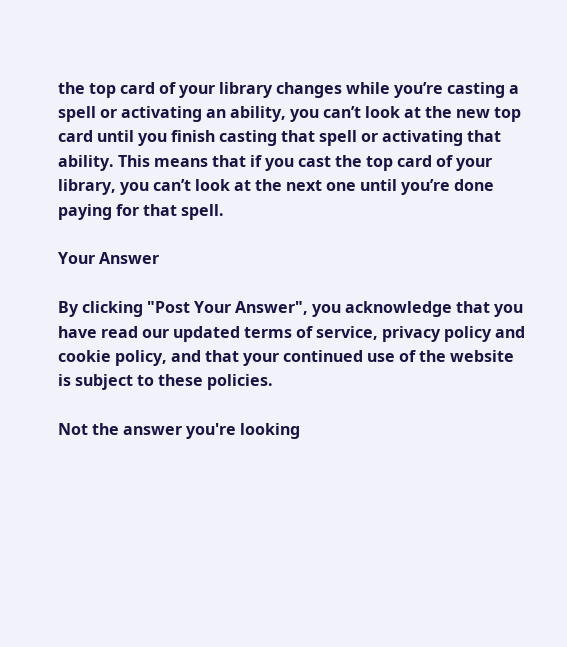the top card of your library changes while you’re casting a spell or activating an ability, you can’t look at the new top card until you finish casting that spell or activating that ability. This means that if you cast the top card of your library, you can’t look at the next one until you’re done paying for that spell.

Your Answer

By clicking "Post Your Answer", you acknowledge that you have read our updated terms of service, privacy policy and cookie policy, and that your continued use of the website is subject to these policies.

Not the answer you're looking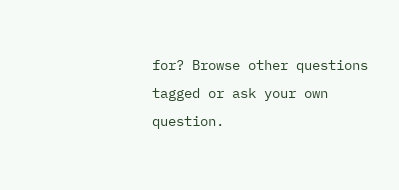for? Browse other questions tagged or ask your own question.